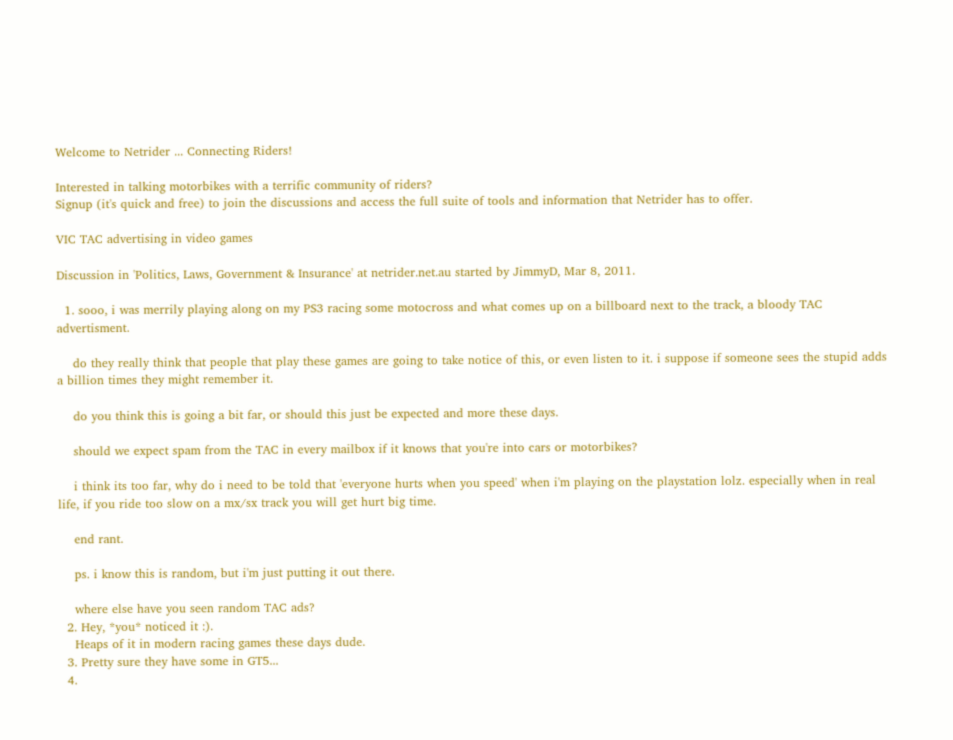Welcome to Netrider ... Connecting Riders!

Interested in talking motorbikes with a terrific community of riders?
Signup (it's quick and free) to join the discussions and access the full suite of tools and information that Netrider has to offer.

VIC TAC advertising in video games

Discussion in 'Politics, Laws, Government & Insurance' at netrider.net.au started by JimmyD, Mar 8, 2011.

  1. sooo, i was merrily playing along on my PS3 racing some motocross and what comes up on a billboard next to the track, a bloody TAC advertisment.

    do they really think that people that play these games are going to take notice of this, or even listen to it. i suppose if someone sees the stupid adds a billion times they might remember it.

    do you think this is going a bit far, or should this just be expected and more these days.

    should we expect spam from the TAC in every mailbox if it knows that you're into cars or motorbikes?

    i think its too far, why do i need to be told that 'everyone hurts when you speed' when i'm playing on the playstation lolz. especially when in real life, if you ride too slow on a mx/sx track you will get hurt big time.

    end rant.

    ps. i know this is random, but i'm just putting it out there.

    where else have you seen random TAC ads?
  2. Hey, *you* noticed it :).
    Heaps of it in modern racing games these days dude.
  3. Pretty sure they have some in GT5...
  4.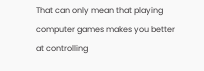That can only mean that playing computer games makes you better at controlling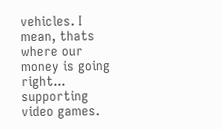vehicles. I mean, thats where our money is going right... supporting video games.